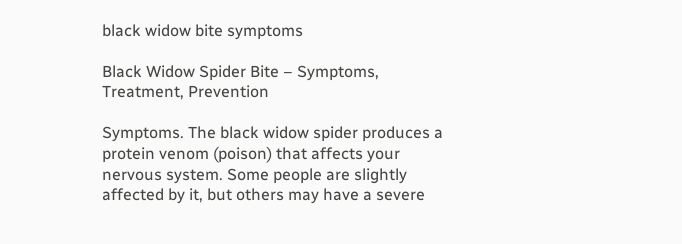black widow bite symptoms

Black Widow Spider Bite – Symptoms, Treatment, Prevention

Symptoms. The black widow spider produces a protein venom (poison) that affects your nervous system. Some people are slightly affected by it, but others may have a severe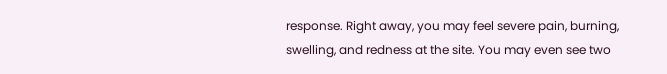response. Right away, you may feel severe pain, burning, swelling, and redness at the site. You may even see two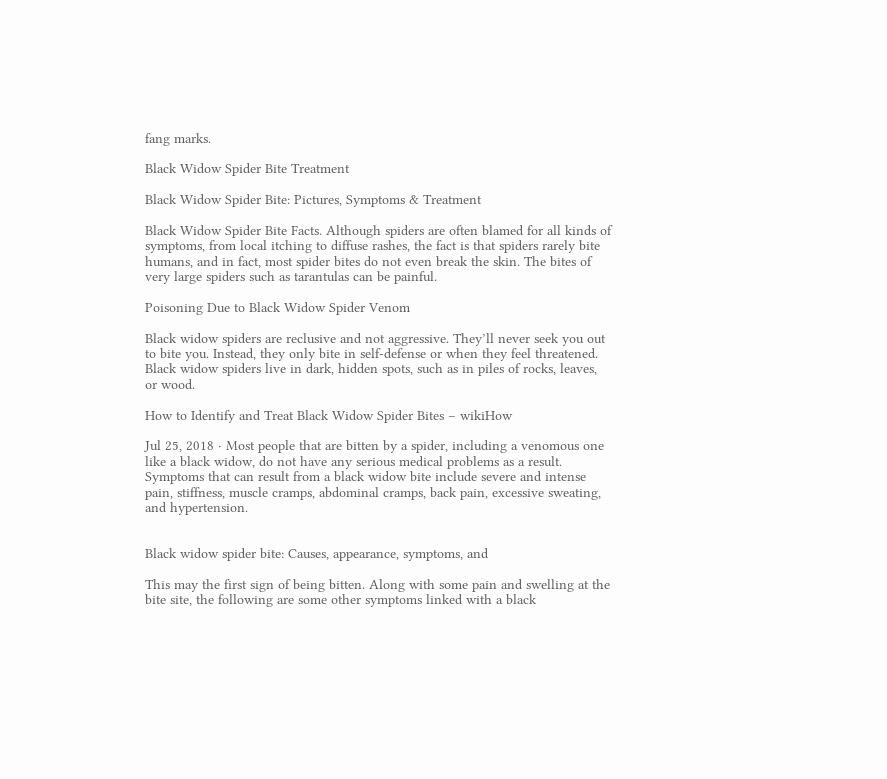fang marks.

Black Widow Spider Bite Treatment

Black Widow Spider Bite: Pictures, Symptoms & Treatment

Black Widow Spider Bite Facts. Although spiders are often blamed for all kinds of symptoms, from local itching to diffuse rashes, the fact is that spiders rarely bite humans, and in fact, most spider bites do not even break the skin. The bites of very large spiders such as tarantulas can be painful.

Poisoning Due to Black Widow Spider Venom

Black widow spiders are reclusive and not aggressive. They’ll never seek you out to bite you. Instead, they only bite in self-defense or when they feel threatened. Black widow spiders live in dark, hidden spots, such as in piles of rocks, leaves, or wood.

How to Identify and Treat Black Widow Spider Bites – wikiHow

Jul 25, 2018 · Most people that are bitten by a spider, including a venomous one like a black widow, do not have any serious medical problems as a result. Symptoms that can result from a black widow bite include severe and intense pain, stiffness, muscle cramps, abdominal cramps, back pain, excessive sweating, and hypertension.


Black widow spider bite: Causes, appearance, symptoms, and

This may the first sign of being bitten. Along with some pain and swelling at the bite site, the following are some other symptoms linked with a black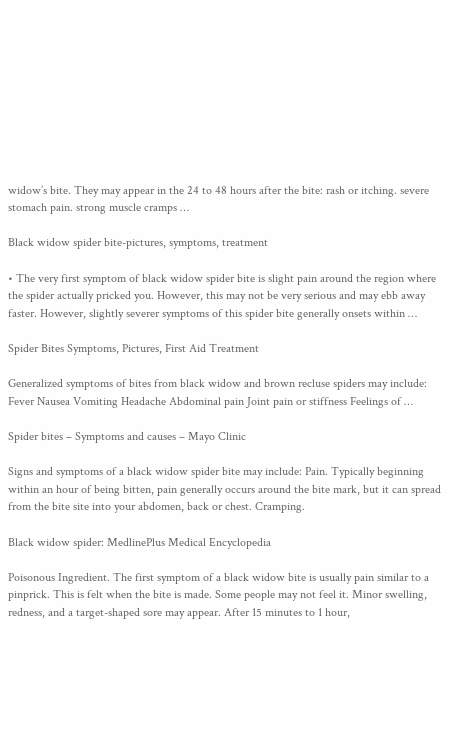widow’s bite. They may appear in the 24 to 48 hours after the bite: rash or itching. severe stomach pain. strong muscle cramps …

Black widow spider bite-pictures, symptoms, treatment

• The very first symptom of black widow spider bite is slight pain around the region where the spider actually pricked you. However, this may not be very serious and may ebb away faster. However, slightly severer symptoms of this spider bite generally onsets within …

Spider Bites Symptoms, Pictures, First Aid Treatment

Generalized symptoms of bites from black widow and brown recluse spiders may include: Fever Nausea Vomiting Headache Abdominal pain Joint pain or stiffness Feelings of …

Spider bites – Symptoms and causes – Mayo Clinic

Signs and symptoms of a black widow spider bite may include: Pain. Typically beginning within an hour of being bitten, pain generally occurs around the bite mark, but it can spread from the bite site into your abdomen, back or chest. Cramping.

Black widow spider: MedlinePlus Medical Encyclopedia

Poisonous Ingredient. The first symptom of a black widow bite is usually pain similar to a pinprick. This is felt when the bite is made. Some people may not feel it. Minor swelling, redness, and a target-shaped sore may appear. After 15 minutes to 1 hour,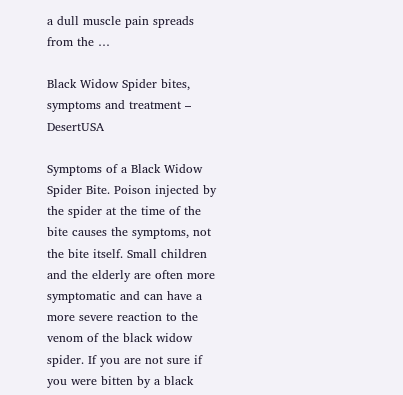a dull muscle pain spreads from the …

Black Widow Spider bites, symptoms and treatment – DesertUSA

Symptoms of a Black Widow Spider Bite. Poison injected by the spider at the time of the bite causes the symptoms, not the bite itself. Small children and the elderly are often more symptomatic and can have a more severe reaction to the venom of the black widow spider. If you are not sure if you were bitten by a black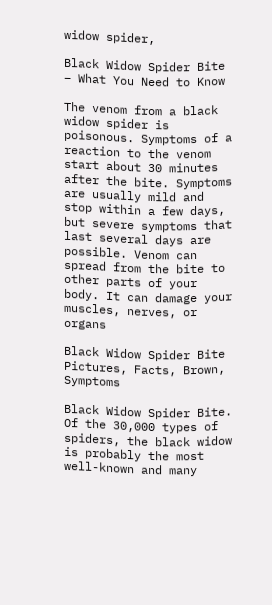widow spider,

Black Widow Spider Bite – What You Need to Know

The venom from a black widow spider is poisonous. Symptoms of a reaction to the venom start about 30 minutes after the bite. Symptoms are usually mild and stop within a few days, but severe symptoms that last several days are possible. Venom can spread from the bite to other parts of your body. It can damage your muscles, nerves, or organs

Black Widow Spider Bite Pictures, Facts, Brown, Symptoms

Black Widow Spider Bite. Of the 30,000 types of spiders, the black widow is probably the most well-known and many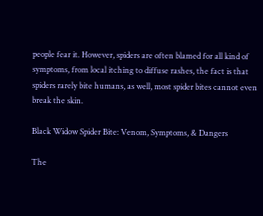people fear it. However, spiders are often blamed for all kind of symptoms, from local itching to diffuse rashes, the fact is that spiders rarely bite humans, as well, most spider bites cannot even break the skin.

Black Widow Spider Bite: Venom, Symptoms, & Dangers

The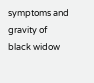symptoms and gravity of black widow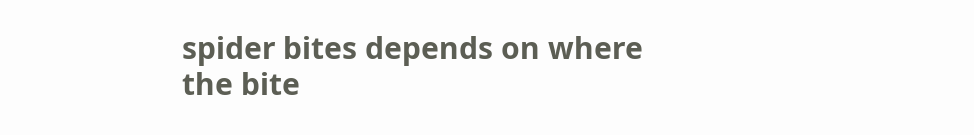spider bites depends on where the bite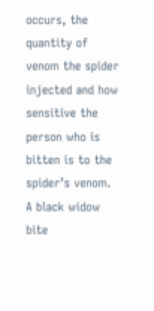occurs, the quantity of venom the spider injected and how sensitive the person who is bitten is to the spider’s venom. A black widow bite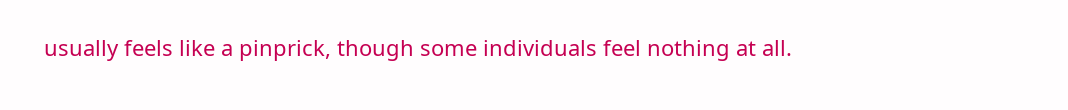usually feels like a pinprick, though some individuals feel nothing at all.